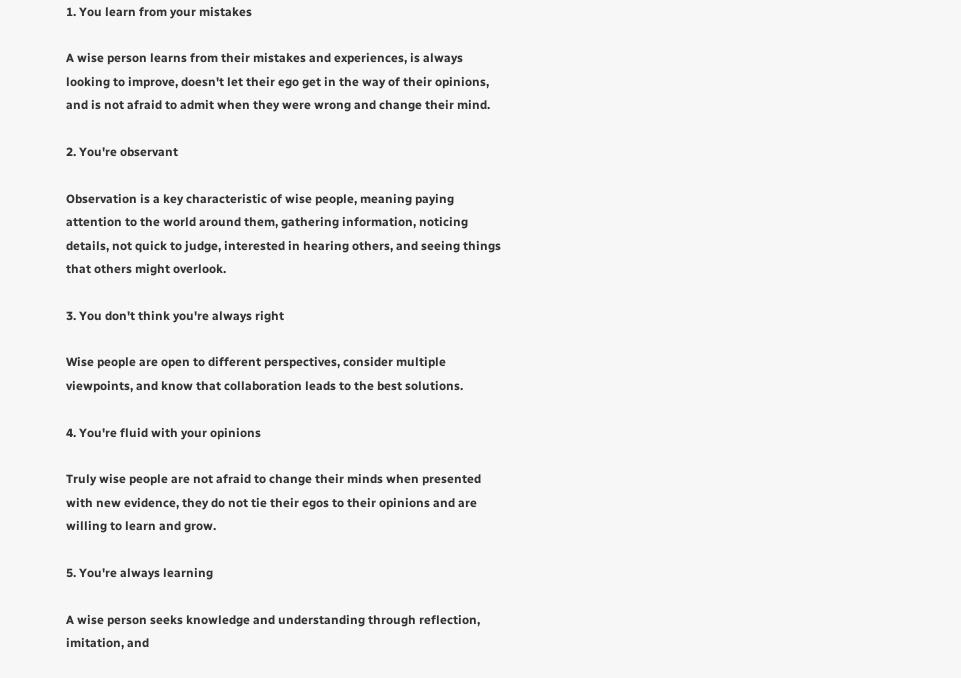1. You learn from your mistakes

A wise person learns from their mistakes and experiences, is always looking to improve, doesn't let their ego get in the way of their opinions, and is not afraid to admit when they were wrong and change their mind.

2. You're observant

Observation is a key characteristic of wise people, meaning paying attention to the world around them, gathering information, noticing details, not quick to judge, interested in hearing others, and seeing things that others might overlook.

3. You don't think you're always right

Wise people are open to different perspectives, consider multiple viewpoints, and know that collaboration leads to the best solutions.

4. You're fluid with your opinions

Truly wise people are not afraid to change their minds when presented with new evidence, they do not tie their egos to their opinions and are willing to learn and grow.

5. You're always learning

A wise person seeks knowledge and understanding through reflection, imitation, and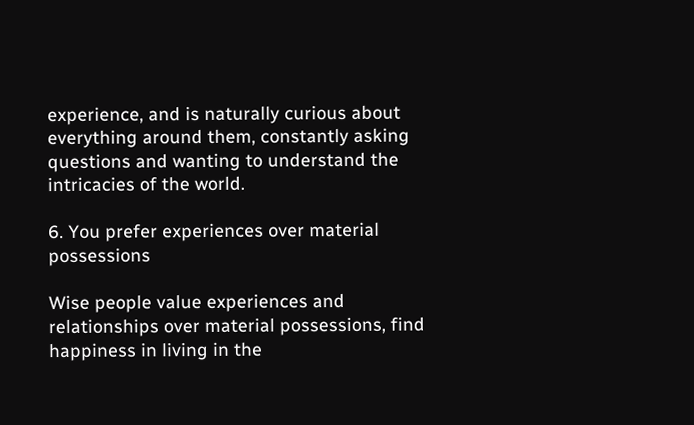experience, and is naturally curious about everything around them, constantly asking questions and wanting to understand the intricacies of the world.

6. You prefer experiences over material possessions

Wise people value experiences and relationships over material possessions, find happiness in living in the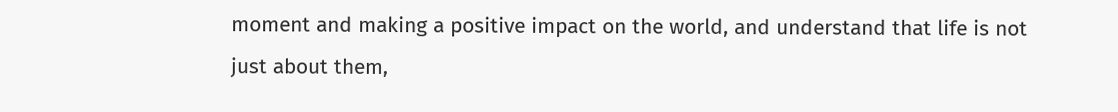moment and making a positive impact on the world, and understand that life is not just about them,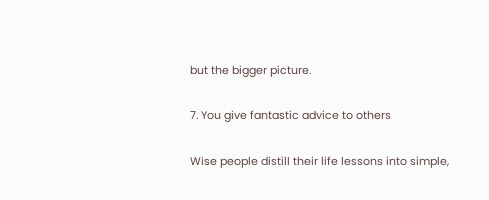but the bigger picture.

7. You give fantastic advice to others

Wise people distill their life lessons into simple,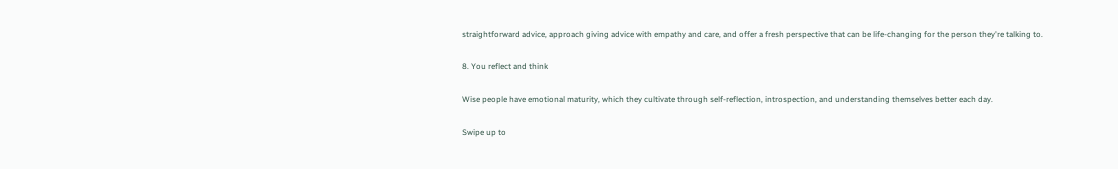straightforward advice, approach giving advice with empathy and care, and offer a fresh perspective that can be life-changing for the person they're talking to.

8. You reflect and think

Wise people have emotional maturity, which they cultivate through self-reflection, introspection, and understanding themselves better each day.

Swipe up to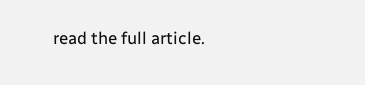read the full article.